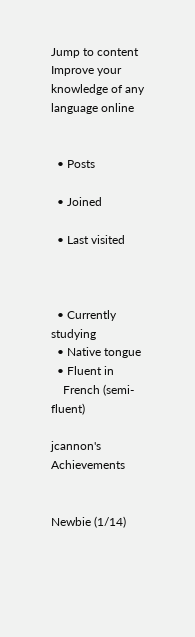Jump to content
Improve your knowledge of any language online


  • Posts

  • Joined

  • Last visited



  • Currently studying
  • Native tongue
  • Fluent in
    French (semi-fluent)

jcannon's Achievements


Newbie (1/14)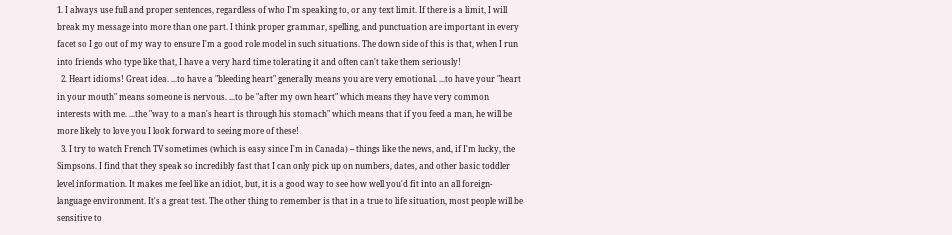1. I always use full and proper sentences, regardless of who I'm speaking to, or any text limit. If there is a limit, I will break my message into more than one part. I think proper grammar, spelling, and punctuation are important in every facet so I go out of my way to ensure I'm a good role model in such situations. The down side of this is that, when I run into friends who type like that, I have a very hard time tolerating it and often can't take them seriously!
  2. Heart idioms! Great idea. ...to have a "bleeding heart" generally means you are very emotional. ...to have your "heart in your mouth" means someone is nervous. ...to be "after my own heart" which means they have very common interests with me. ...the "way to a man's heart is through his stomach" which means that if you feed a man, he will be more likely to love you I look forward to seeing more of these!
  3. I try to watch French TV sometimes (which is easy since I'm in Canada) -- things like the news, and, if I'm lucky, the Simpsons. I find that they speak so incredibly fast that I can only pick up on numbers, dates, and other basic toddler level information. It makes me feel like an idiot, but, it is a good way to see how well you'd fit into an all foreign-language environment. It's a great test. The other thing to remember is that in a true to life situation, most people will be sensitive to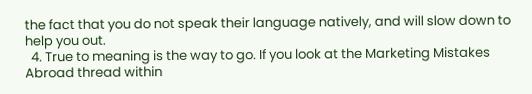the fact that you do not speak their language natively, and will slow down to help you out.
  4. True to meaning is the way to go. If you look at the Marketing Mistakes Abroad thread within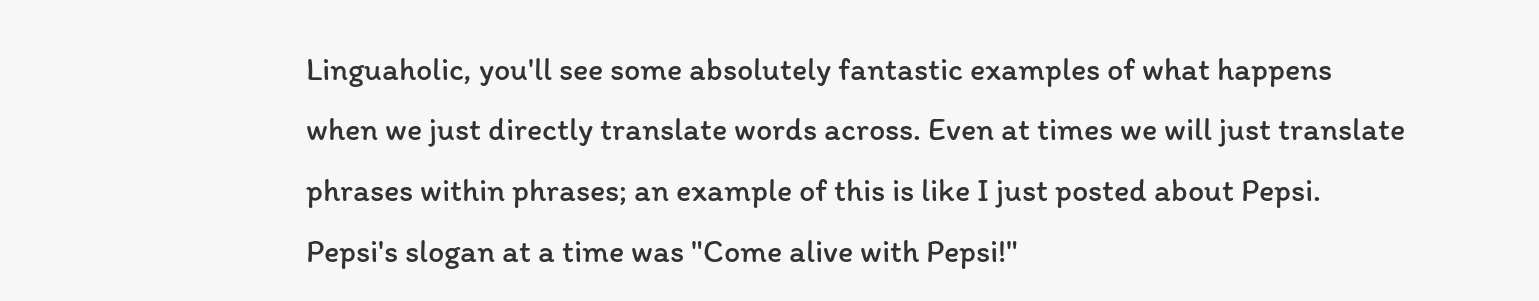Linguaholic, you'll see some absolutely fantastic examples of what happens when we just directly translate words across. Even at times we will just translate phrases within phrases; an example of this is like I just posted about Pepsi. Pepsi's slogan at a time was "Come alive with Pepsi!"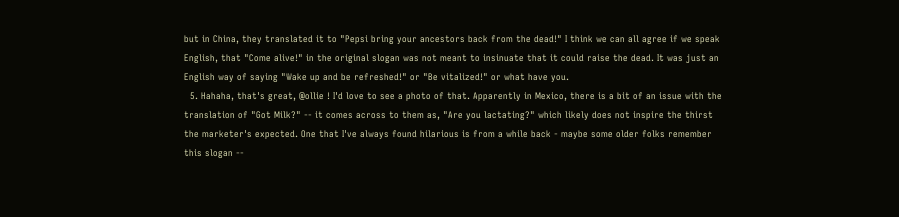but in China, they translated it to "Pepsi bring your ancestors back from the dead!" I think we can all agree if we speak English, that "Come alive!" in the original slogan was not meant to insinuate that it could raise the dead. It was just an English way of saying "Wake up and be refreshed!" or "Be vitalized!" or what have you.
  5. Hahaha, that's great, @ollie ! I'd love to see a photo of that. Apparently in Mexico, there is a bit of an issue with the translation of "Got Milk?" -- it comes across to them as, "Are you lactating?" which likely does not inspire the thirst the marketer's expected. One that I've always found hilarious is from a while back - maybe some older folks remember this slogan --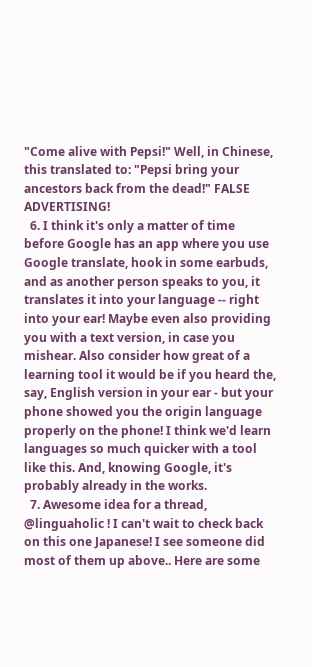"Come alive with Pepsi!" Well, in Chinese, this translated to: "Pepsi bring your ancestors back from the dead!" FALSE ADVERTISING!
  6. I think it's only a matter of time before Google has an app where you use Google translate, hook in some earbuds, and as another person speaks to you, it translates it into your language -- right into your ear! Maybe even also providing you with a text version, in case you mishear. Also consider how great of a learning tool it would be if you heard the, say, English version in your ear - but your phone showed you the origin language properly on the phone! I think we'd learn languages so much quicker with a tool like this. And, knowing Google, it's probably already in the works.
  7. Awesome idea for a thread, @linguaholic ! I can't wait to check back on this one Japanese! I see someone did most of them up above.. Here are some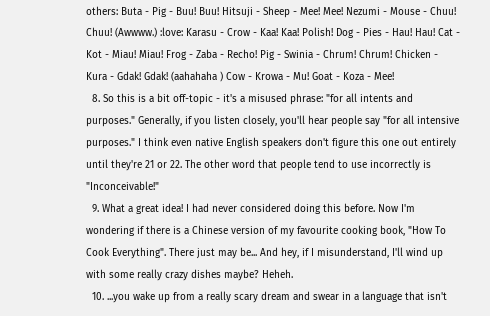others: Buta - Pig - Buu! Buu! Hitsuji - Sheep - Mee! Mee! Nezumi - Mouse - Chuu! Chuu! (Awwww.) :love: Karasu - Crow - Kaa! Kaa! Polish! Dog - Pies - Hau! Hau! Cat - Kot - Miau! Miau! Frog - Zaba - Recho! Pig - Swinia - Chrum! Chrum! Chicken - Kura - Gdak! Gdak! (aahahaha ) Cow - Krowa - Mu! Goat - Koza - Mee!
  8. So this is a bit off-topic - it's a misused phrase: "for all intents and purposes." Generally, if you listen closely, you'll hear people say "for all intensive purposes." I think even native English speakers don't figure this one out entirely until they're 21 or 22. The other word that people tend to use incorrectly is "Inconceivable!"
  9. What a great idea! I had never considered doing this before. Now I'm wondering if there is a Chinese version of my favourite cooking book, "How To Cook Everything". There just may be... And hey, if I misunderstand, I'll wind up with some really crazy dishes maybe? Heheh.
  10. ...you wake up from a really scary dream and swear in a language that isn't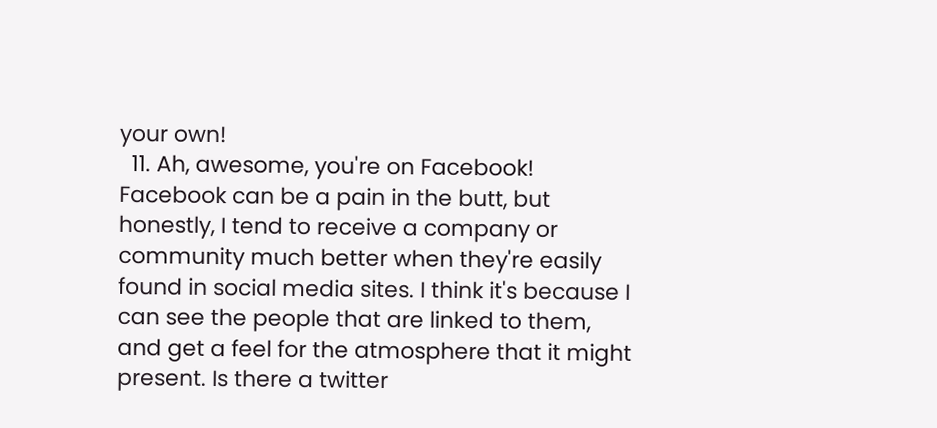your own!
  11. Ah, awesome, you're on Facebook! Facebook can be a pain in the butt, but honestly, I tend to receive a company or community much better when they're easily found in social media sites. I think it's because I can see the people that are linked to them, and get a feel for the atmosphere that it might present. Is there a twitter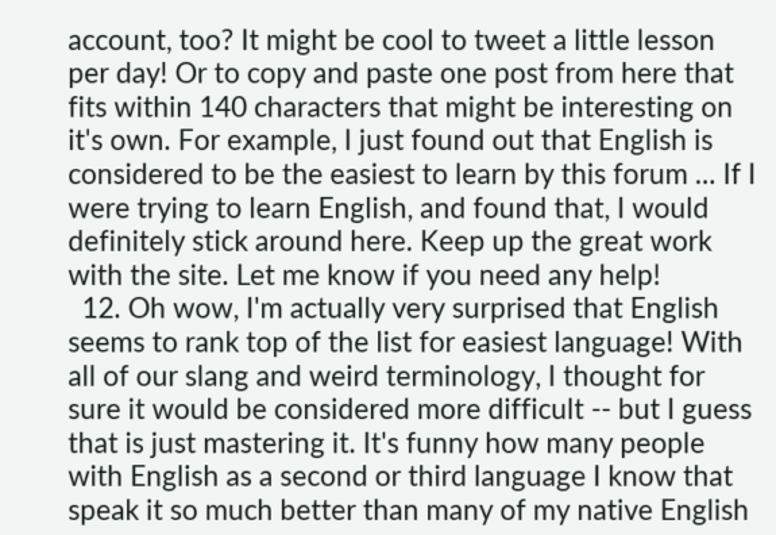account, too? It might be cool to tweet a little lesson per day! Or to copy and paste one post from here that fits within 140 characters that might be interesting on it's own. For example, I just found out that English is considered to be the easiest to learn by this forum ... If I were trying to learn English, and found that, I would definitely stick around here. Keep up the great work with the site. Let me know if you need any help!
  12. Oh wow, I'm actually very surprised that English seems to rank top of the list for easiest language! With all of our slang and weird terminology, I thought for sure it would be considered more difficult -- but I guess that is just mastering it. It's funny how many people with English as a second or third language I know that speak it so much better than many of my native English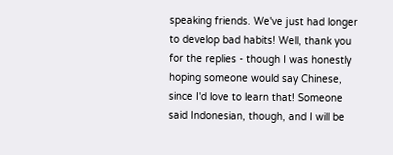speaking friends. We've just had longer to develop bad habits! Well, thank you for the replies - though I was honestly hoping someone would say Chinese, since I'd love to learn that! Someone said Indonesian, though, and I will be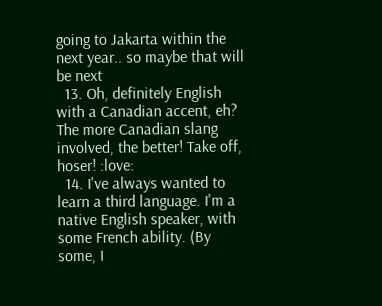going to Jakarta within the next year.. so maybe that will be next
  13. Oh, definitely English with a Canadian accent, eh? The more Canadian slang involved, the better! Take off, hoser! :love:
  14. I've always wanted to learn a third language. I'm a native English speaker, with some French ability. (By some, I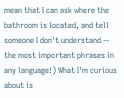mean that I can ask where the bathroom is located, and tell someone I don't understand -- the most important phrases in any language!) What I'm curious about is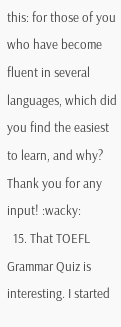this: for those of you who have become fluent in several languages, which did you find the easiest to learn, and why? Thank you for any input! :wacky:
  15. That TOEFL Grammar Quiz is interesting. I started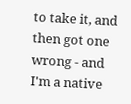to take it, and then got one wrong - and I'm a native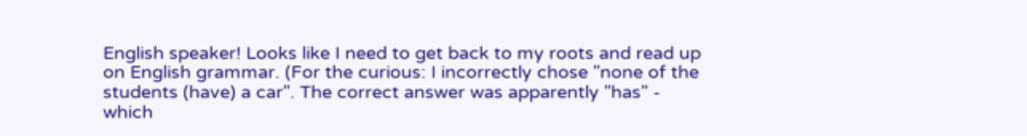English speaker! Looks like I need to get back to my roots and read up on English grammar. (For the curious: I incorrectly chose "none of the students (have) a car". The correct answer was apparently "has" - which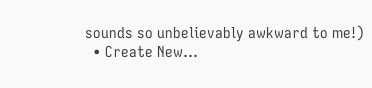sounds so unbelievably awkward to me!)
  • Create New...